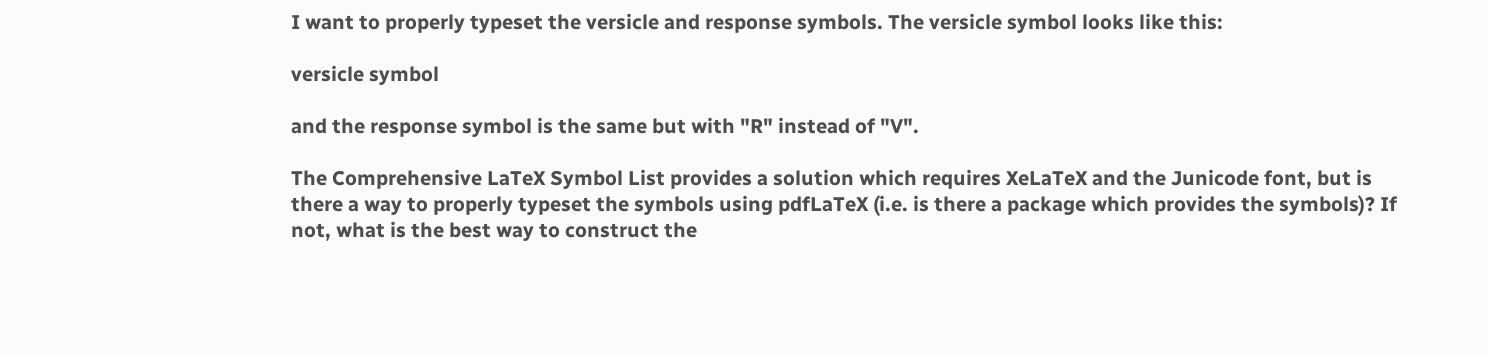I want to properly typeset the versicle and response symbols. The versicle symbol looks like this:

versicle symbol

and the response symbol is the same but with "R" instead of "V".

The Comprehensive LaTeX Symbol List provides a solution which requires XeLaTeX and the Junicode font, but is there a way to properly typeset the symbols using pdfLaTeX (i.e. is there a package which provides the symbols)? If not, what is the best way to construct the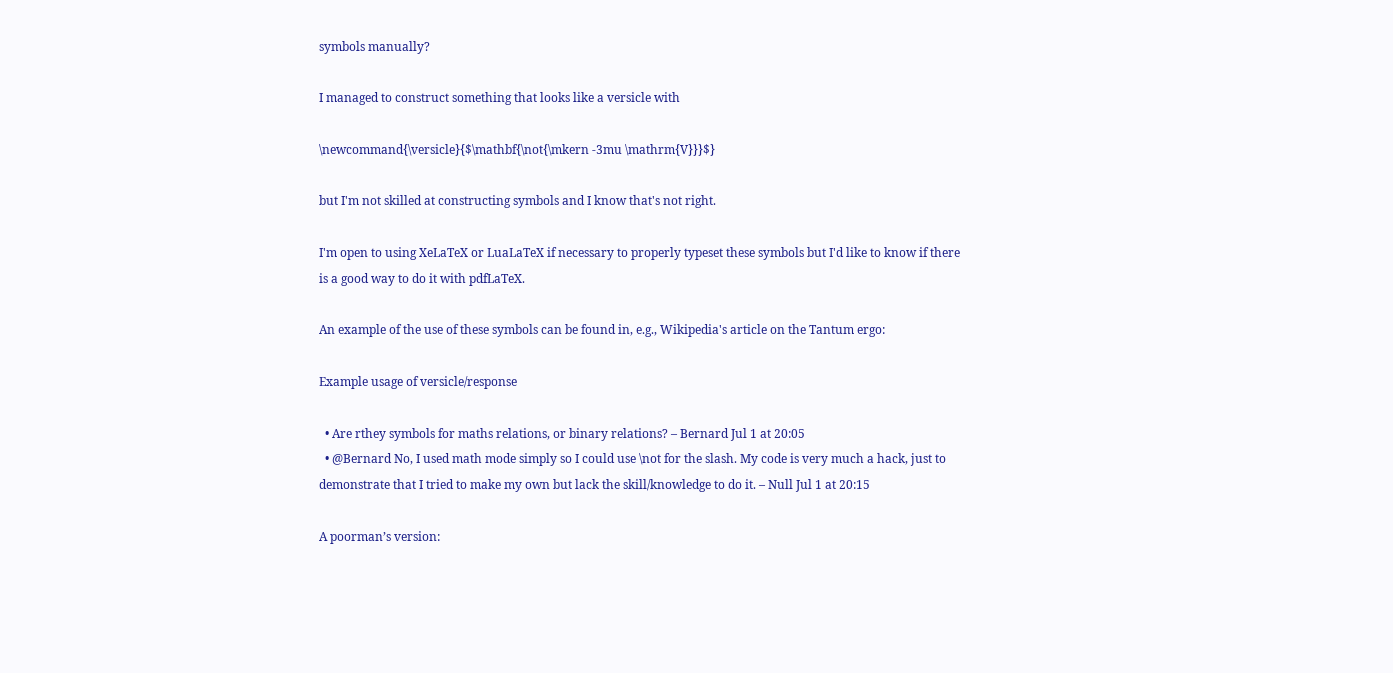symbols manually?

I managed to construct something that looks like a versicle with

\newcommand{\versicle}{$\mathbf{\not{\mkern -3mu \mathrm{V}}}$}

but I'm not skilled at constructing symbols and I know that's not right.

I'm open to using XeLaTeX or LuaLaTeX if necessary to properly typeset these symbols but I'd like to know if there is a good way to do it with pdfLaTeX.

An example of the use of these symbols can be found in, e.g., Wikipedia's article on the Tantum ergo:

Example usage of versicle/response

  • Are rthey symbols for maths relations, or binary relations? – Bernard Jul 1 at 20:05
  • @Bernard No, I used math mode simply so I could use \not for the slash. My code is very much a hack, just to demonstrate that I tried to make my own but lack the skill/knowledge to do it. – Null Jul 1 at 20:15

A poorman’s version: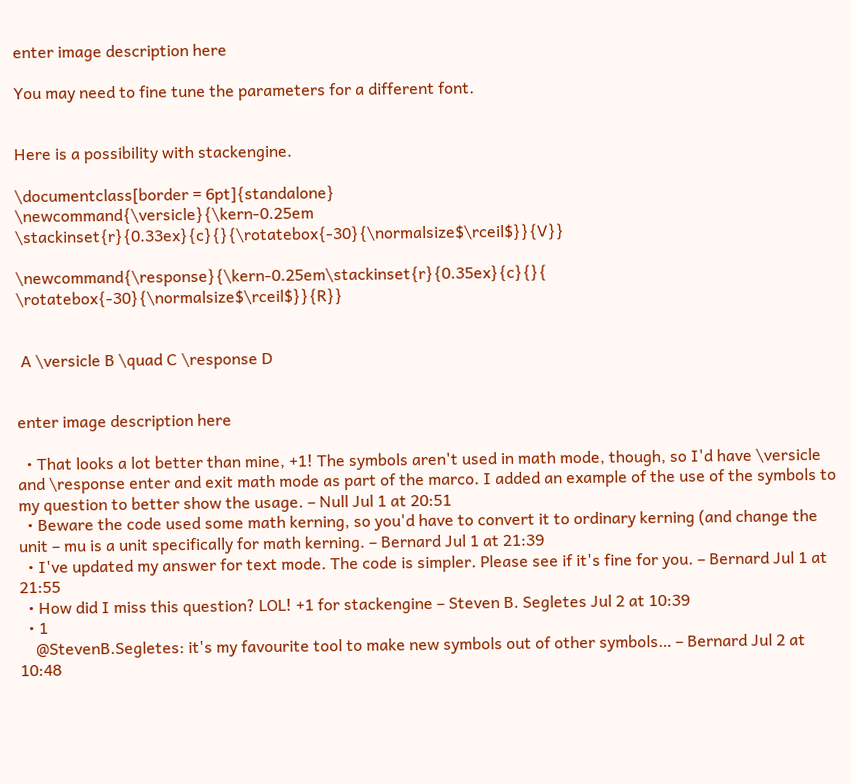enter image description here

You may need to fine tune the parameters for a different font.


Here is a possibility with stackengine.

\documentclass[border = 6pt]{standalone}
\newcommand{\versicle}{\kern-0.25em \stackinset{r}{0.33ex}{c}{}{\rotatebox{-30}{\normalsize$\rceil$}}{V}}

\newcommand{\response}{\kern-0.25em\stackinset{r}{0.35ex}{c}{}{ \rotatebox{-30}{\normalsize$\rceil$}}{R}}


 A \versicle B \quad C \response D


enter image description here

  • That looks a lot better than mine, +1! The symbols aren't used in math mode, though, so I'd have \versicle and \response enter and exit math mode as part of the marco. I added an example of the use of the symbols to my question to better show the usage. – Null Jul 1 at 20:51
  • Beware the code used some math kerning, so you'd have to convert it to ordinary kerning (and change the unit – mu is a unit specifically for math kerning. – Bernard Jul 1 at 21:39
  • I've updated my answer for text mode. The code is simpler. Please see if it's fine for you. – Bernard Jul 1 at 21:55
  • How did I miss this question? LOL! +1 for stackengine – Steven B. Segletes Jul 2 at 10:39
  • 1
    @StevenB.Segletes: it's my favourite tool to make new symbols out of other symbols… – Bernard Jul 2 at 10:48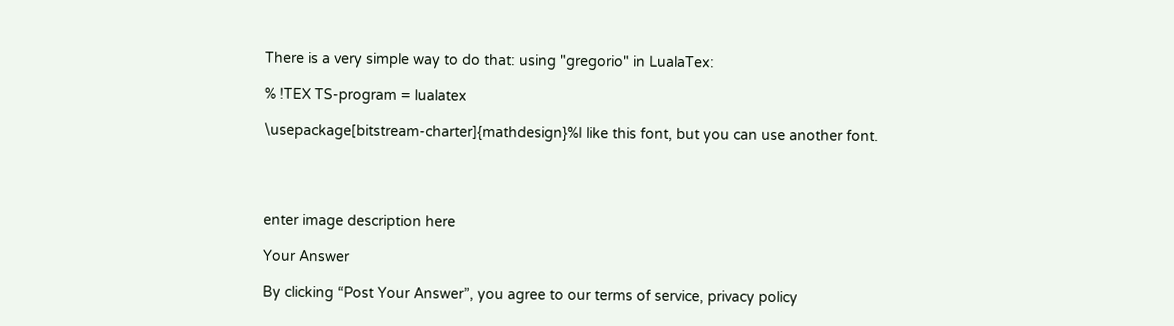There is a very simple way to do that: using "gregorio" in LualaTex:

% !TEX TS-program = lualatex

\usepackage[bitstream-charter]{mathdesign}%I like this font, but you can use another font.




enter image description here

Your Answer

By clicking “Post Your Answer”, you agree to our terms of service, privacy policy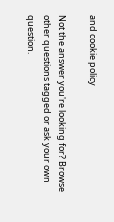and cookie policy

Not the answer you're looking for? Browse other questions tagged or ask your own question.